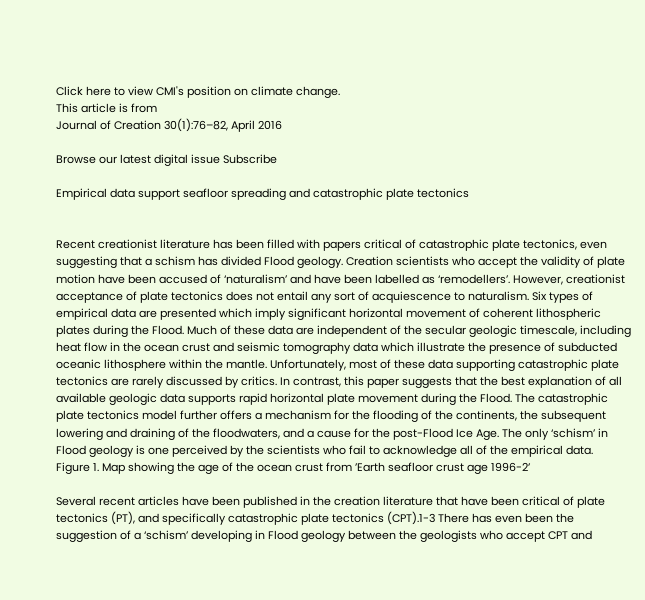Click here to view CMI's position on climate change.
This article is from
Journal of Creation 30(1):76–82, April 2016

Browse our latest digital issue Subscribe

Empirical data support seafloor spreading and catastrophic plate tectonics


Recent creationist literature has been filled with papers critical of catastrophic plate tectonics, even suggesting that a schism has divided Flood geology. Creation scientists who accept the validity of plate motion have been accused of ‘naturalism’ and have been labelled as ‘remodellers’. However, creationist acceptance of plate tectonics does not entail any sort of acquiescence to naturalism. Six types of empirical data are presented which imply significant horizontal movement of coherent lithospheric plates during the Flood. Much of these data are independent of the secular geologic timescale, including heat flow in the ocean crust and seismic tomography data which illustrate the presence of subducted oceanic lithosphere within the mantle. Unfortunately, most of these data supporting catastrophic plate tectonics are rarely discussed by critics. In contrast, this paper suggests that the best explanation of all available geologic data supports rapid horizontal plate movement during the Flood. The catastrophic plate tectonics model further offers a mechanism for the flooding of the continents, the subsequent lowering and draining of the floodwaters, and a cause for the post-Flood Ice Age. The only ‘schism’ in Flood geology is one perceived by the scientists who fail to acknowledge all of the empirical data.
Figure 1. Map showing the age of the ocean crust from ’Earth seafloor crust age 1996-2’

Several recent articles have been published in the creation literature that have been critical of plate tectonics (PT), and specifically catastrophic plate tectonics (CPT).1-3 There has even been the suggestion of a ‘schism’ developing in Flood geology between the geologists who accept CPT and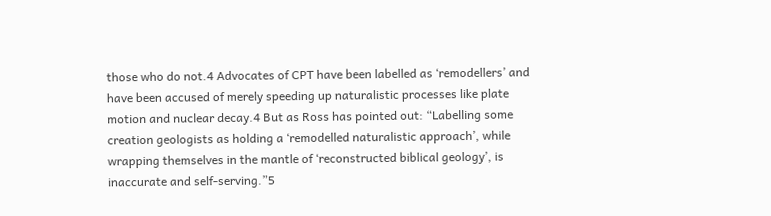those who do not.4 Advocates of CPT have been labelled as ‘remodellers’ and have been accused of merely speeding up naturalistic processes like plate motion and nuclear decay.4 But as Ross has pointed out: “Labelling some creation geologists as holding a ‘remodelled naturalistic approach’, while wrapping themselves in the mantle of ‘reconstructed biblical geology’, is inaccurate and self-serving.”5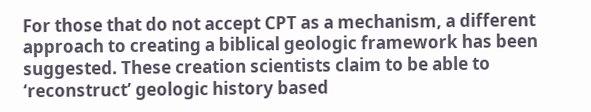For those that do not accept CPT as a mechanism, a different approach to creating a biblical geologic framework has been suggested. These creation scientists claim to be able to ‘reconstruct’ geologic history based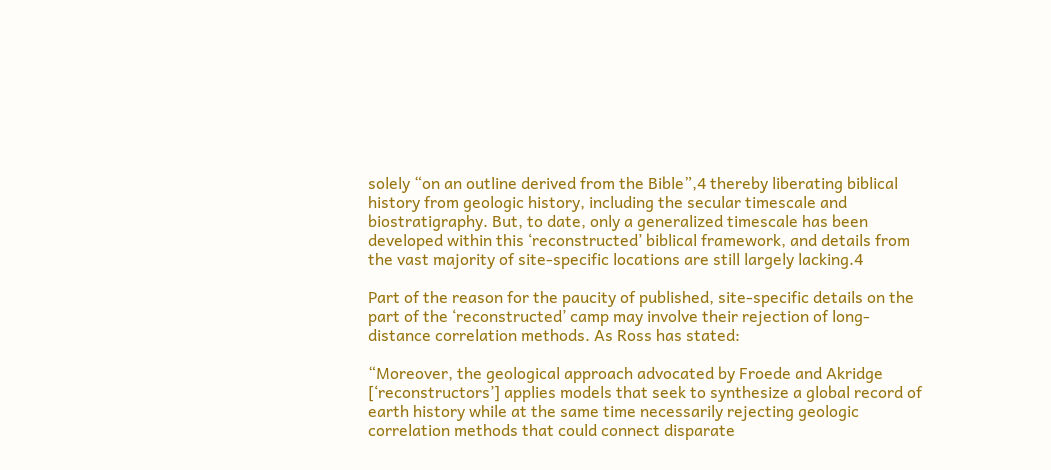solely “on an outline derived from the Bible”,4 thereby liberating biblical history from geologic history, including the secular timescale and biostratigraphy. But, to date, only a generalized timescale has been developed within this ‘reconstructed’ biblical framework, and details from the vast majority of site-specific locations are still largely lacking.4

Part of the reason for the paucity of published, site-specific details on the part of the ‘reconstructed’ camp may involve their rejection of long-distance correlation methods. As Ross has stated:

“Moreover, the geological approach advocated by Froede and Akridge [‘reconstructors’] applies models that seek to synthesize a global record of earth history while at the same time necessarily rejecting geologic correlation methods that could connect disparate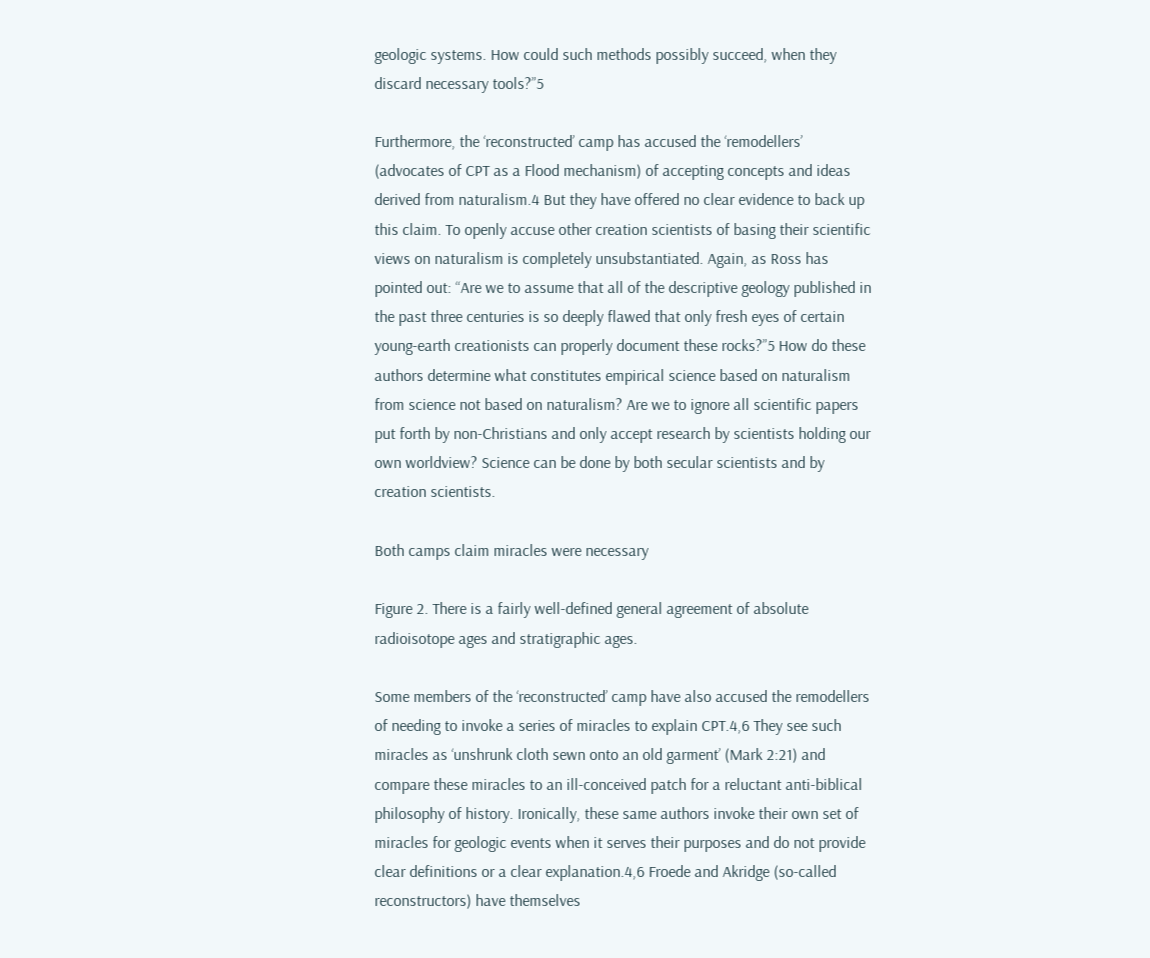geologic systems. How could such methods possibly succeed, when they discard necessary tools?”5

Furthermore, the ‘reconstructed’ camp has accused the ‘remodellers’ (advocates of CPT as a Flood mechanism) of accepting concepts and ideas derived from naturalism.4 But they have offered no clear evidence to back up this claim. To openly accuse other creation scientists of basing their scientific views on naturalism is completely unsubstantiated. Again, as Ross has pointed out: “Are we to assume that all of the descriptive geology published in the past three centuries is so deeply flawed that only fresh eyes of certain young-earth creationists can properly document these rocks?”5 How do these authors determine what constitutes empirical science based on naturalism from science not based on naturalism? Are we to ignore all scientific papers put forth by non-Christians and only accept research by scientists holding our own worldview? Science can be done by both secular scientists and by creation scientists.

Both camps claim miracles were necessary

Figure 2. There is a fairly well-defined general agreement of absolute radioisotope ages and stratigraphic ages.

Some members of the ‘reconstructed’ camp have also accused the remodellers of needing to invoke a series of miracles to explain CPT.4,6 They see such miracles as ‘unshrunk cloth sewn onto an old garment’ (Mark 2:21) and compare these miracles to an ill-conceived patch for a reluctant anti-biblical philosophy of history. Ironically, these same authors invoke their own set of miracles for geologic events when it serves their purposes and do not provide clear definitions or a clear explanation.4,6 Froede and Akridge (so-called reconstructors) have themselves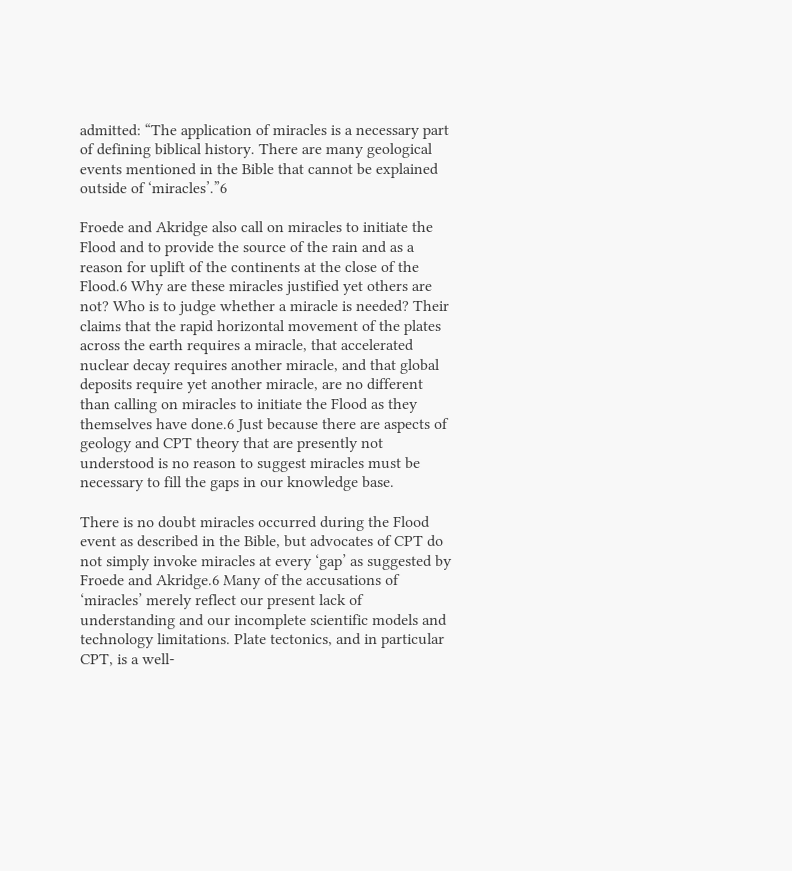admitted: “The application of miracles is a necessary part of defining biblical history. There are many geological events mentioned in the Bible that cannot be explained outside of ‘miracles’.”6

Froede and Akridge also call on miracles to initiate the Flood and to provide the source of the rain and as a reason for uplift of the continents at the close of the Flood.6 Why are these miracles justified yet others are not? Who is to judge whether a miracle is needed? Their claims that the rapid horizontal movement of the plates across the earth requires a miracle, that accelerated nuclear decay requires another miracle, and that global deposits require yet another miracle, are no different than calling on miracles to initiate the Flood as they themselves have done.6 Just because there are aspects of geology and CPT theory that are presently not understood is no reason to suggest miracles must be necessary to fill the gaps in our knowledge base.

There is no doubt miracles occurred during the Flood event as described in the Bible, but advocates of CPT do not simply invoke miracles at every ‘gap’ as suggested by Froede and Akridge.6 Many of the accusations of ‘miracles’ merely reflect our present lack of understanding and our incomplete scientific models and technology limitations. Plate tectonics, and in particular CPT, is a well-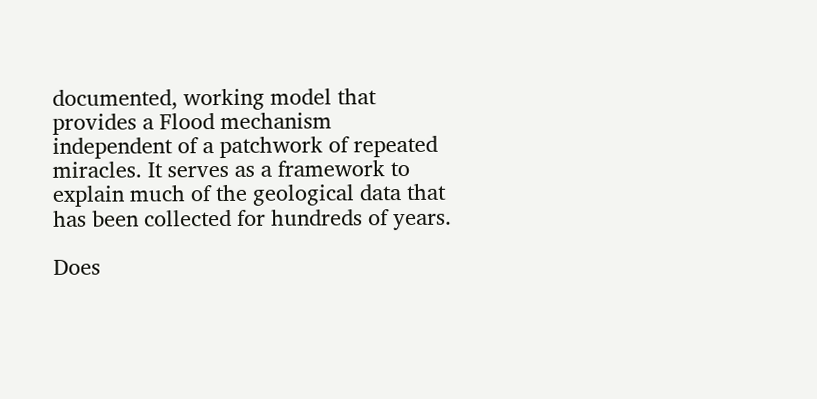documented, working model that provides a Flood mechanism independent of a patchwork of repeated miracles. It serves as a framework to explain much of the geological data that has been collected for hundreds of years.

Does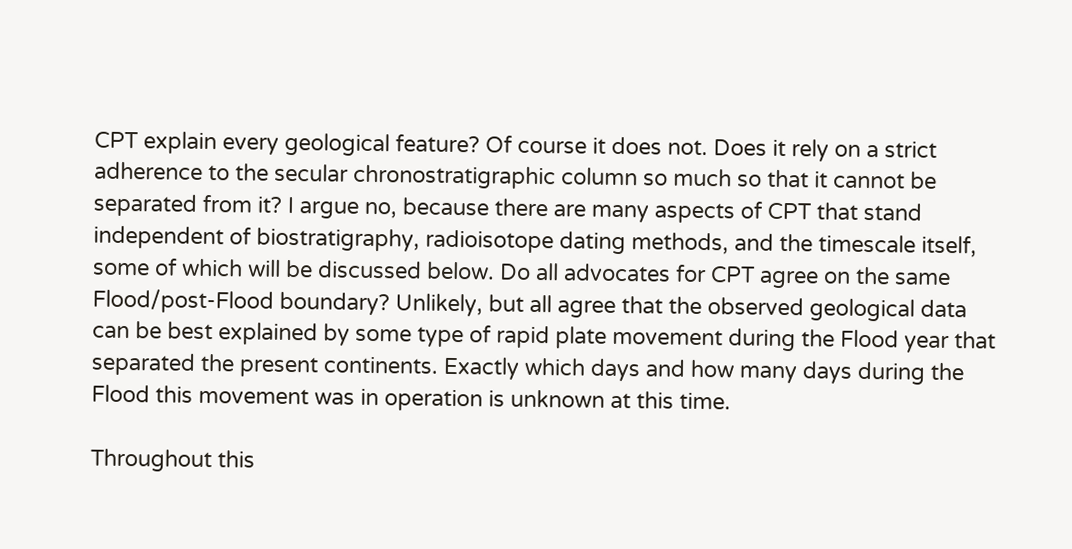CPT explain every geological feature? Of course it does not. Does it rely on a strict adherence to the secular chronostratigraphic column so much so that it cannot be separated from it? I argue no, because there are many aspects of CPT that stand independent of biostratigraphy, radioisotope dating methods, and the timescale itself, some of which will be discussed below. Do all advocates for CPT agree on the same Flood/post-Flood boundary? Unlikely, but all agree that the observed geological data can be best explained by some type of rapid plate movement during the Flood year that separated the present continents. Exactly which days and how many days during the Flood this movement was in operation is unknown at this time.

Throughout this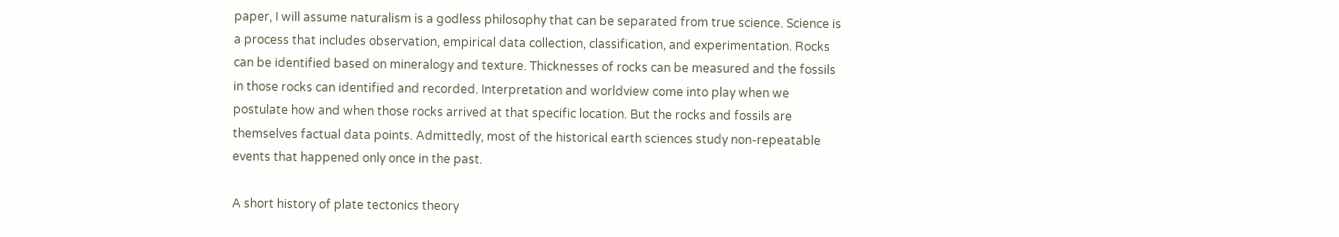paper, I will assume naturalism is a godless philosophy that can be separated from true science. Science is a process that includes observation, empirical data collection, classification, and experimentation. Rocks can be identified based on mineralogy and texture. Thicknesses of rocks can be measured and the fossils in those rocks can identified and recorded. Interpretation and worldview come into play when we postulate how and when those rocks arrived at that specific location. But the rocks and fossils are themselves factual data points. Admittedly, most of the historical earth sciences study non-repeatable events that happened only once in the past.

A short history of plate tectonics theory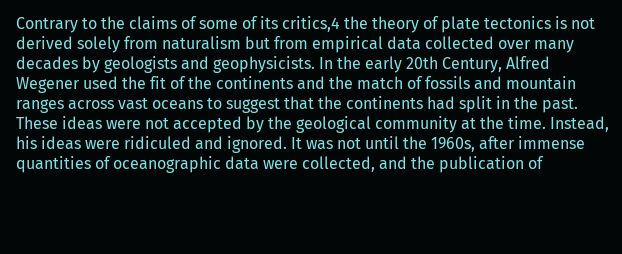Contrary to the claims of some of its critics,4 the theory of plate tectonics is not derived solely from naturalism but from empirical data collected over many decades by geologists and geophysicists. In the early 20th Century, Alfred Wegener used the fit of the continents and the match of fossils and mountain ranges across vast oceans to suggest that the continents had split in the past. These ideas were not accepted by the geological community at the time. Instead, his ideas were ridiculed and ignored. It was not until the 1960s, after immense quantities of oceanographic data were collected, and the publication of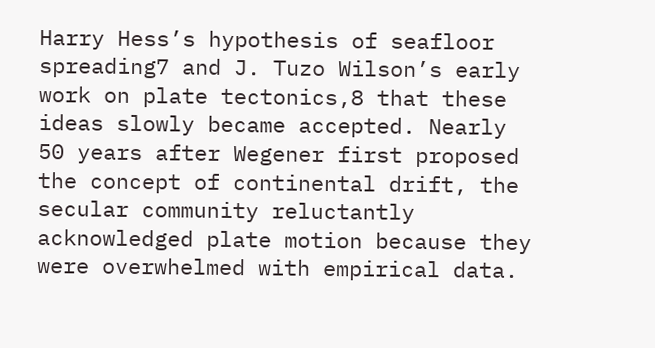Harry Hess’s hypothesis of seafloor spreading7 and J. Tuzo Wilson’s early work on plate tectonics,8 that these ideas slowly became accepted. Nearly 50 years after Wegener first proposed the concept of continental drift, the secular community reluctantly acknowledged plate motion because they were overwhelmed with empirical data.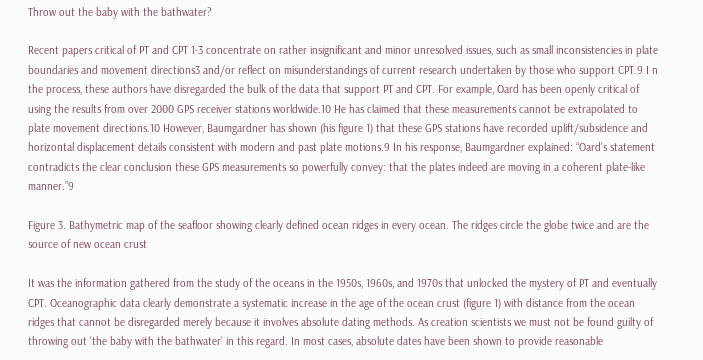Throw out the baby with the bathwater?

Recent papers critical of PT and CPT 1-3 concentrate on rather insignificant and minor unresolved issues, such as small inconsistencies in plate boundaries and movement directions3 and/or reflect on misunderstandings of current research undertaken by those who support CPT.9 I n the process, these authors have disregarded the bulk of the data that support PT and CPT. For example, Oard has been openly critical of using the results from over 2000 GPS receiver stations worldwide.10 He has claimed that these measurements cannot be extrapolated to plate movement directions.10 However, Baumgardner has shown (his figure 1) that these GPS stations have recorded uplift/subsidence and horizontal displacement details consistent with modern and past plate motions.9 In his response, Baumgardner explained: “Oard’s statement contradicts the clear conclusion these GPS measurements so powerfully convey: that the plates indeed are moving in a coherent plate-like manner.”9

Figure 3. Bathymetric map of the seafloor showing clearly defined ocean ridges in every ocean. The ridges circle the globe twice and are the source of new ocean crust

It was the information gathered from the study of the oceans in the 1950s, 1960s, and 1970s that unlocked the mystery of PT and eventually CPT. Oceanographic data clearly demonstrate a systematic increase in the age of the ocean crust (figure 1) with distance from the ocean ridges that cannot be disregarded merely because it involves absolute dating methods. As creation scientists we must not be found guilty of throwing out ‘the baby with the bathwater’ in this regard. In most cases, absolute dates have been shown to provide reasonable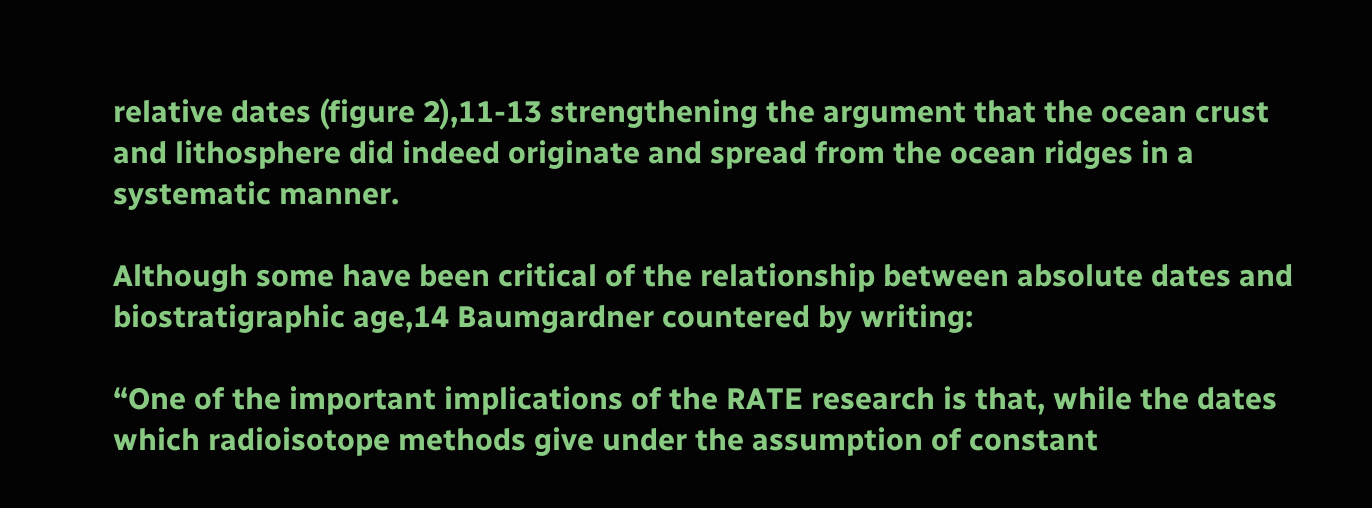relative dates (figure 2),11-13 strengthening the argument that the ocean crust and lithosphere did indeed originate and spread from the ocean ridges in a systematic manner.

Although some have been critical of the relationship between absolute dates and biostratigraphic age,14 Baumgardner countered by writing:

“One of the important implications of the RATE research is that, while the dates which radioisotope methods give under the assumption of constant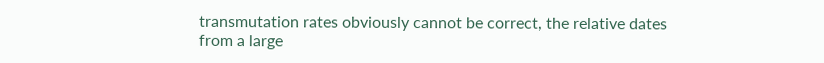transmutation rates obviously cannot be correct, the relative dates from a large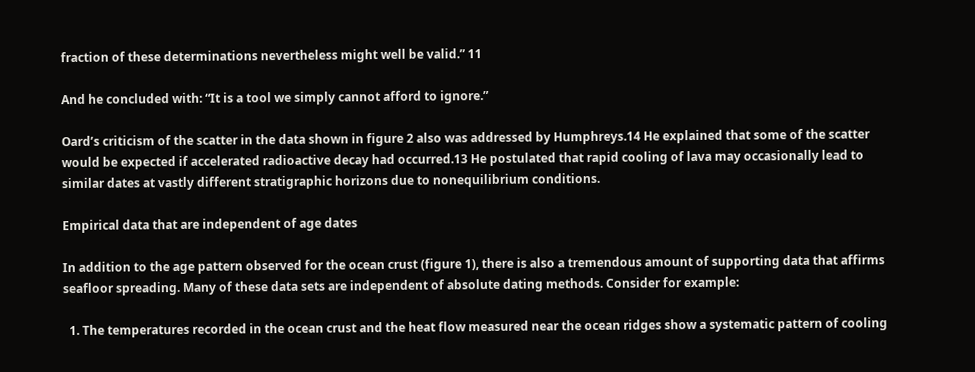fraction of these determinations nevertheless might well be valid.” 11

And he concluded with: “It is a tool we simply cannot afford to ignore.”

Oard’s criticism of the scatter in the data shown in figure 2 also was addressed by Humphreys.14 He explained that some of the scatter would be expected if accelerated radioactive decay had occurred.13 He postulated that rapid cooling of lava may occasionally lead to similar dates at vastly different stratigraphic horizons due to nonequilibrium conditions.

Empirical data that are independent of age dates

In addition to the age pattern observed for the ocean crust (figure 1), there is also a tremendous amount of supporting data that affirms seafloor spreading. Many of these data sets are independent of absolute dating methods. Consider for example:

  1. The temperatures recorded in the ocean crust and the heat flow measured near the ocean ridges show a systematic pattern of cooling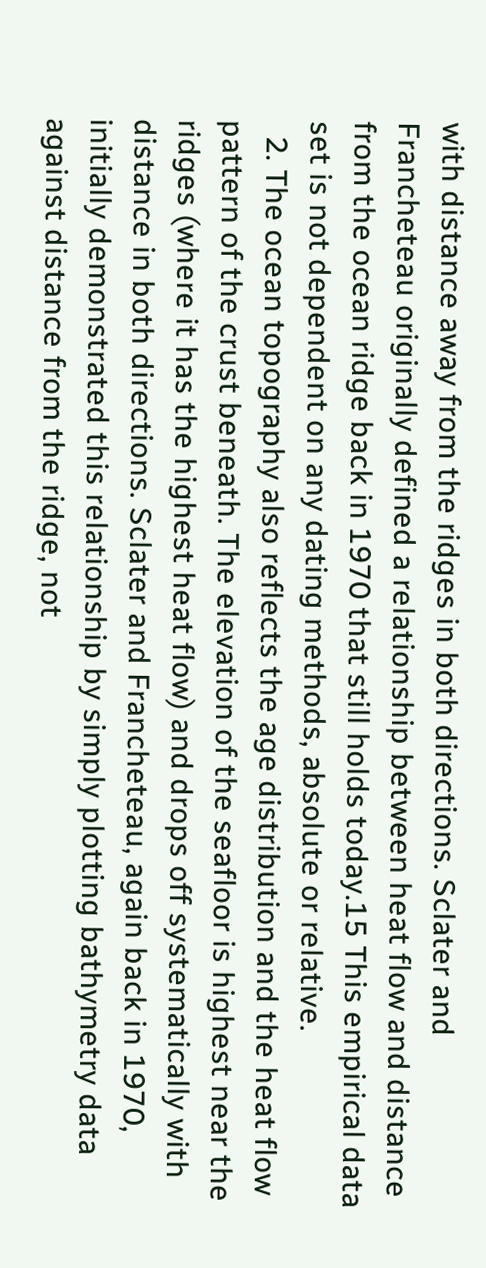with distance away from the ridges in both directions. Sclater and Francheteau originally defined a relationship between heat flow and distance from the ocean ridge back in 1970 that still holds today.15 This empirical data set is not dependent on any dating methods, absolute or relative.
  2. The ocean topography also reflects the age distribution and the heat flow pattern of the crust beneath. The elevation of the seafloor is highest near the ridges (where it has the highest heat flow) and drops off systematically with distance in both directions. Sclater and Francheteau, again back in 1970, initially demonstrated this relationship by simply plotting bathymetry data against distance from the ridge, not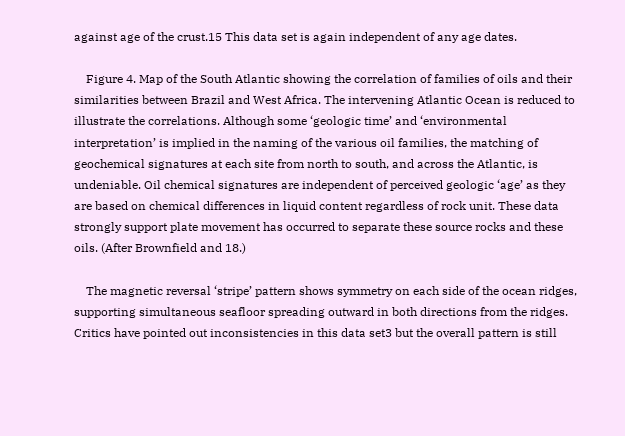against age of the crust.15 This data set is again independent of any age dates.

    Figure 4. Map of the South Atlantic showing the correlation of families of oils and their similarities between Brazil and West Africa. The intervening Atlantic Ocean is reduced to illustrate the correlations. Although some ‘geologic time’ and ‘environmental interpretation’ is implied in the naming of the various oil families, the matching of geochemical signatures at each site from north to south, and across the Atlantic, is undeniable. Oil chemical signatures are independent of perceived geologic ‘age’ as they are based on chemical differences in liquid content regardless of rock unit. These data strongly support plate movement has occurred to separate these source rocks and these oils. (After Brownfield and 18.)

    The magnetic reversal ‘stripe’ pattern shows symmetry on each side of the ocean ridges, supporting simultaneous seafloor spreading outward in both directions from the ridges. Critics have pointed out inconsistencies in this data set3 but the overall pattern is still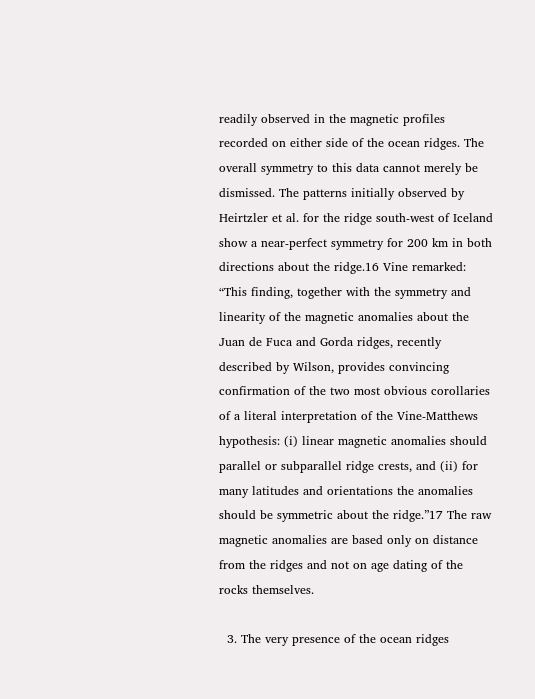readily observed in the magnetic profiles recorded on either side of the ocean ridges. The overall symmetry to this data cannot merely be dismissed. The patterns initially observed by Heirtzler et al. for the ridge south-west of Iceland show a near-perfect symmetry for 200 km in both directions about the ridge.16 Vine remarked: “This finding, together with the symmetry and linearity of the magnetic anomalies about the Juan de Fuca and Gorda ridges, recently described by Wilson, provides convincing confirmation of the two most obvious corollaries of a literal interpretation of the Vine-Matthews hypothesis: (i) linear magnetic anomalies should parallel or subparallel ridge crests, and (ii) for many latitudes and orientations the anomalies should be symmetric about the ridge.”17 The raw magnetic anomalies are based only on distance from the ridges and not on age dating of the rocks themselves.

  3. The very presence of the ocean ridges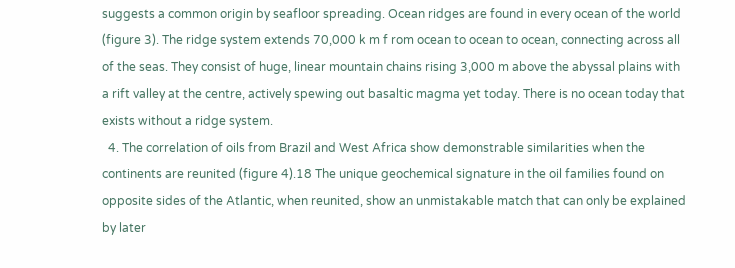suggests a common origin by seafloor spreading. Ocean ridges are found in every ocean of the world (figure 3). The ridge system extends 70,000 k m f rom ocean to ocean to ocean, connecting across all of the seas. They consist of huge, linear mountain chains rising 3,000 m above the abyssal plains with a rift valley at the centre, actively spewing out basaltic magma yet today. There is no ocean today that exists without a ridge system.
  4. The correlation of oils from Brazil and West Africa show demonstrable similarities when the continents are reunited (figure 4).18 The unique geochemical signature in the oil families found on opposite sides of the Atlantic, when reunited, show an unmistakable match that can only be explained by later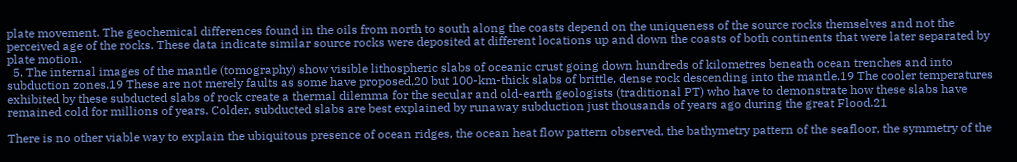plate movement. The geochemical differences found in the oils from north to south along the coasts depend on the uniqueness of the source rocks themselves and not the perceived age of the rocks. These data indicate similar source rocks were deposited at different locations up and down the coasts of both continents that were later separated by plate motion.
  5. The internal images of the mantle (tomography) show visible lithospheric slabs of oceanic crust going down hundreds of kilometres beneath ocean trenches and into subduction zones.19 These are not merely faults as some have proposed,20 but 100-km-thick slabs of brittle, dense rock descending into the mantle.19 The cooler temperatures exhibited by these subducted slabs of rock create a thermal dilemma for the secular and old-earth geologists (traditional PT) who have to demonstrate how these slabs have remained cold for millions of years. Colder, subducted slabs are best explained by runaway subduction just thousands of years ago during the great Flood.21

There is no other viable way to explain the ubiquitous presence of ocean ridges, the ocean heat flow pattern observed, the bathymetry pattern of the seafloor, the symmetry of the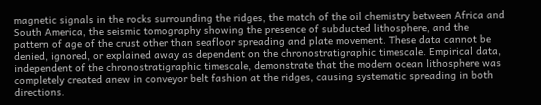magnetic signals in the rocks surrounding the ridges, the match of the oil chemistry between Africa and South America, the seismic tomography showing the presence of subducted lithosphere, and the pattern of age of the crust other than seafloor spreading and plate movement. These data cannot be denied, ignored, or explained away as dependent on the chronostratigraphic timescale. Empirical data, independent of the chronostratigraphic timescale, demonstrate that the modern ocean lithosphere was completely created anew in conveyor belt fashion at the ridges, causing systematic spreading in both directions.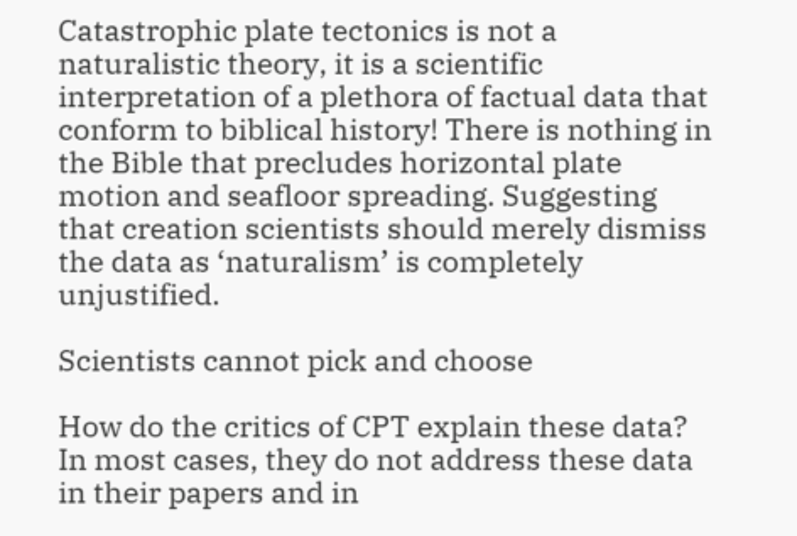Catastrophic plate tectonics is not a naturalistic theory, it is a scientific interpretation of a plethora of factual data that conform to biblical history! There is nothing in the Bible that precludes horizontal plate motion and seafloor spreading. Suggesting that creation scientists should merely dismiss the data as ‘naturalism’ is completely unjustified.

Scientists cannot pick and choose

How do the critics of CPT explain these data? In most cases, they do not address these data in their papers and in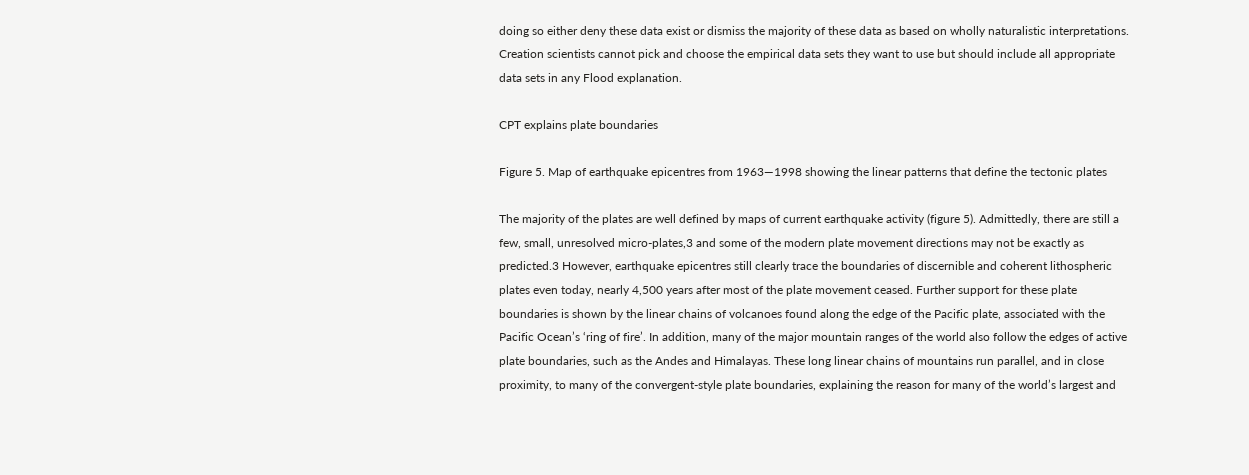doing so either deny these data exist or dismiss the majority of these data as based on wholly naturalistic interpretations. Creation scientists cannot pick and choose the empirical data sets they want to use but should include all appropriate data sets in any Flood explanation.

CPT explains plate boundaries

Figure 5. Map of earthquake epicentres from 1963—1998 showing the linear patterns that define the tectonic plates

The majority of the plates are well defined by maps of current earthquake activity (figure 5). Admittedly, there are still a few, small, unresolved micro-plates,3 and some of the modern plate movement directions may not be exactly as predicted.3 However, earthquake epicentres still clearly trace the boundaries of discernible and coherent lithospheric plates even today, nearly 4,500 years after most of the plate movement ceased. Further support for these plate boundaries is shown by the linear chains of volcanoes found along the edge of the Pacific plate, associated with the Pacific Ocean’s ‘ring of fire’. In addition, many of the major mountain ranges of the world also follow the edges of active plate boundaries, such as the Andes and Himalayas. These long linear chains of mountains run parallel, and in close proximity, to many of the convergent-style plate boundaries, explaining the reason for many of the world’s largest and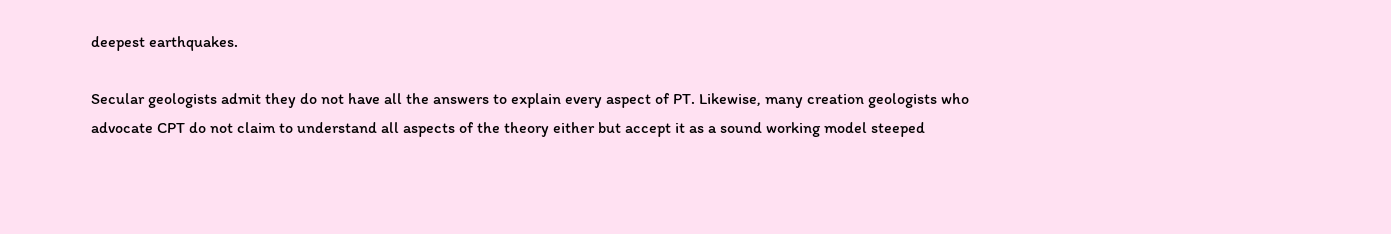deepest earthquakes.

Secular geologists admit they do not have all the answers to explain every aspect of PT. Likewise, many creation geologists who advocate CPT do not claim to understand all aspects of the theory either but accept it as a sound working model steeped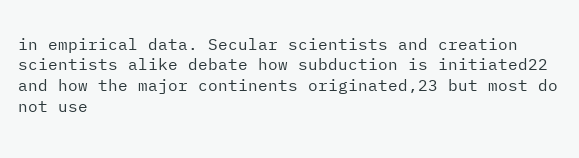in empirical data. Secular scientists and creation scientists alike debate how subduction is initiated22 and how the major continents originated,23 but most do not use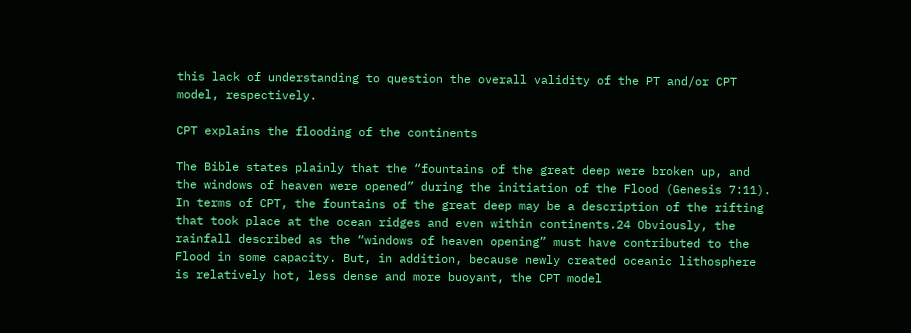this lack of understanding to question the overall validity of the PT and/or CPT model, respectively.

CPT explains the flooding of the continents

The Bible states plainly that the “fountains of the great deep were broken up, and the windows of heaven were opened” during the initiation of the Flood (Genesis 7:11). In terms of CPT, the fountains of the great deep may be a description of the rifting that took place at the ocean ridges and even within continents.24 Obviously, the rainfall described as the “windows of heaven opening” must have contributed to the Flood in some capacity. But, in addition, because newly created oceanic lithosphere is relatively hot, less dense and more buoyant, the CPT model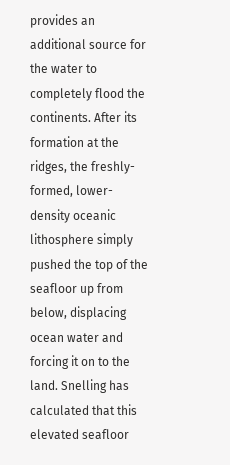provides an additional source for the water to completely flood the continents. After its formation at the ridges, the freshly-formed, lower-density oceanic lithosphere simply pushed the top of the seafloor up from below, displacing ocean water and forcing it on to the land. Snelling has calculated that this elevated seafloor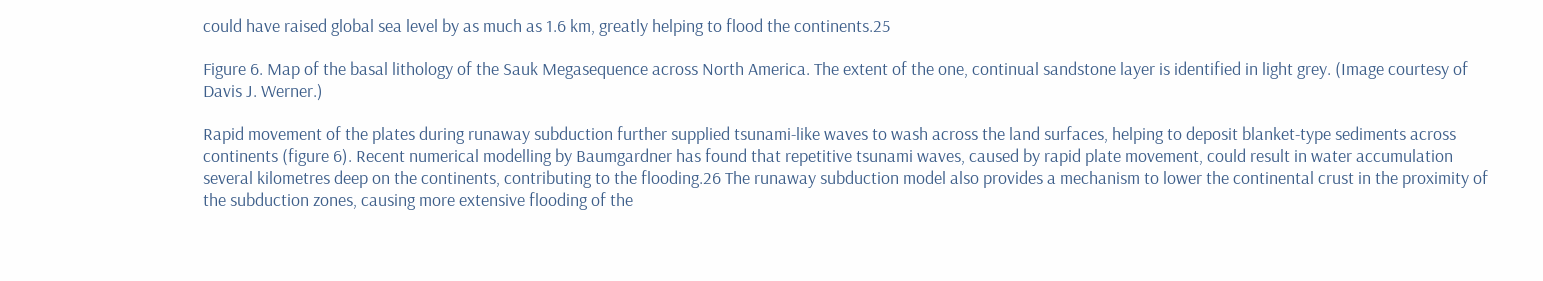could have raised global sea level by as much as 1.6 km, greatly helping to flood the continents.25

Figure 6. Map of the basal lithology of the Sauk Megasequence across North America. The extent of the one, continual sandstone layer is identified in light grey. (Image courtesy of Davis J. Werner.)

Rapid movement of the plates during runaway subduction further supplied tsunami-like waves to wash across the land surfaces, helping to deposit blanket-type sediments across continents (figure 6). Recent numerical modelling by Baumgardner has found that repetitive tsunami waves, caused by rapid plate movement, could result in water accumulation several kilometres deep on the continents, contributing to the flooding.26 The runaway subduction model also provides a mechanism to lower the continental crust in the proximity of the subduction zones, causing more extensive flooding of the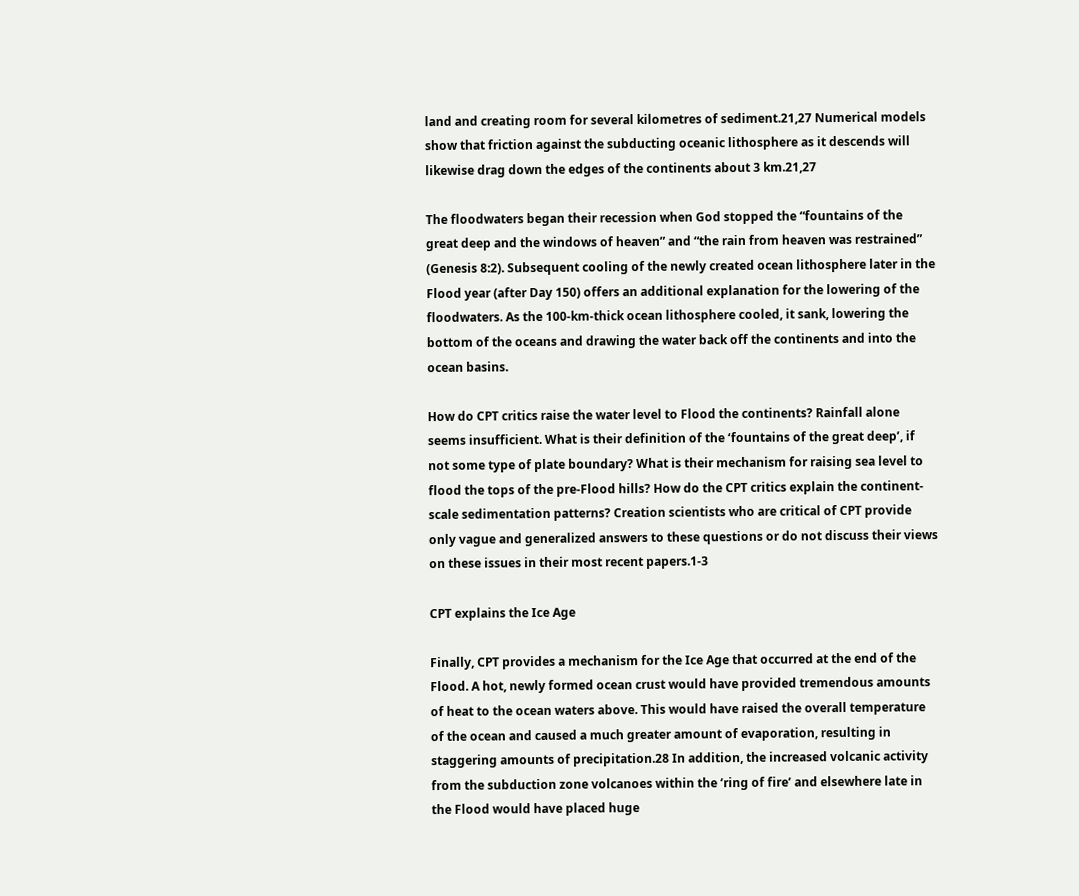land and creating room for several kilometres of sediment.21,27 Numerical models show that friction against the subducting oceanic lithosphere as it descends will likewise drag down the edges of the continents about 3 km.21,27

The floodwaters began their recession when God stopped the “fountains of the great deep and the windows of heaven” and “the rain from heaven was restrained” (Genesis 8:2). Subsequent cooling of the newly created ocean lithosphere later in the Flood year (after Day 150) offers an additional explanation for the lowering of the floodwaters. As the 100-km-thick ocean lithosphere cooled, it sank, lowering the bottom of the oceans and drawing the water back off the continents and into the ocean basins.

How do CPT critics raise the water level to Flood the continents? Rainfall alone seems insufficient. What is their definition of the ‘fountains of the great deep’, if not some type of plate boundary? What is their mechanism for raising sea level to flood the tops of the pre-Flood hills? How do the CPT critics explain the continent-scale sedimentation patterns? Creation scientists who are critical of CPT provide only vague and generalized answers to these questions or do not discuss their views on these issues in their most recent papers.1-3

CPT explains the Ice Age

Finally, CPT provides a mechanism for the Ice Age that occurred at the end of the Flood. A hot, newly formed ocean crust would have provided tremendous amounts of heat to the ocean waters above. This would have raised the overall temperature of the ocean and caused a much greater amount of evaporation, resulting in staggering amounts of precipitation.28 In addition, the increased volcanic activity from the subduction zone volcanoes within the ‘ring of fire’ and elsewhere late in the Flood would have placed huge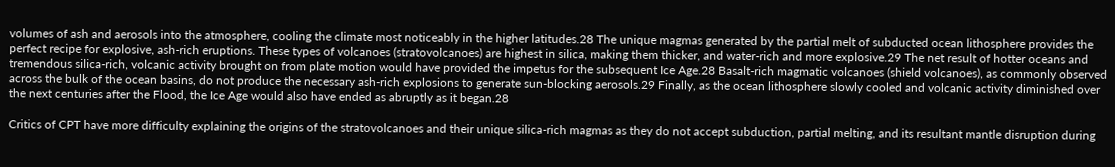volumes of ash and aerosols into the atmosphere, cooling the climate most noticeably in the higher latitudes.28 The unique magmas generated by the partial melt of subducted ocean lithosphere provides the perfect recipe for explosive, ash-rich eruptions. These types of volcanoes (stratovolcanoes) are highest in silica, making them thicker, and water-rich and more explosive.29 The net result of hotter oceans and tremendous silica-rich, volcanic activity brought on from plate motion would have provided the impetus for the subsequent Ice Age.28 Basalt-rich magmatic volcanoes (shield volcanoes), as commonly observed across the bulk of the ocean basins, do not produce the necessary ash-rich explosions to generate sun-blocking aerosols.29 Finally, as the ocean lithosphere slowly cooled and volcanic activity diminished over the next centuries after the Flood, the Ice Age would also have ended as abruptly as it began.28

Critics of CPT have more difficulty explaining the origins of the stratovolcanoes and their unique silica-rich magmas as they do not accept subduction, partial melting, and its resultant mantle disruption during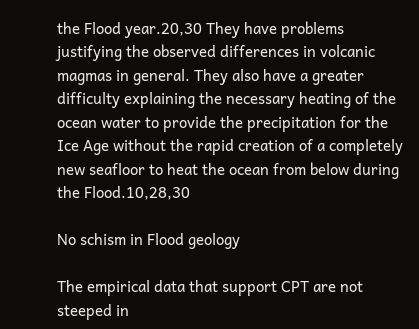the Flood year.20,30 They have problems justifying the observed differences in volcanic magmas in general. They also have a greater difficulty explaining the necessary heating of the ocean water to provide the precipitation for the Ice Age without the rapid creation of a completely new seafloor to heat the ocean from below during the Flood.10,28,30

No schism in Flood geology

The empirical data that support CPT are not steeped in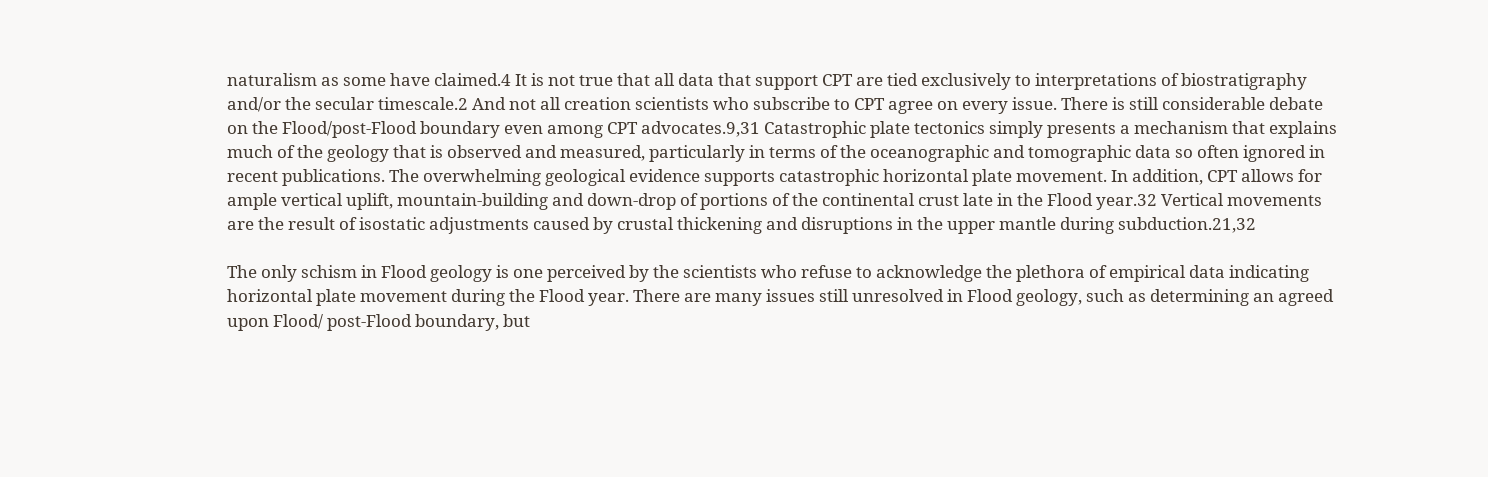naturalism as some have claimed.4 It is not true that all data that support CPT are tied exclusively to interpretations of biostratigraphy and/or the secular timescale.2 And not all creation scientists who subscribe to CPT agree on every issue. There is still considerable debate on the Flood/post-Flood boundary even among CPT advocates.9,31 Catastrophic plate tectonics simply presents a mechanism that explains much of the geology that is observed and measured, particularly in terms of the oceanographic and tomographic data so often ignored in recent publications. The overwhelming geological evidence supports catastrophic horizontal plate movement. In addition, CPT allows for ample vertical uplift, mountain-building and down-drop of portions of the continental crust late in the Flood year.32 Vertical movements are the result of isostatic adjustments caused by crustal thickening and disruptions in the upper mantle during subduction.21,32

The only schism in Flood geology is one perceived by the scientists who refuse to acknowledge the plethora of empirical data indicating horizontal plate movement during the Flood year. There are many issues still unresolved in Flood geology, such as determining an agreed upon Flood/ post-Flood boundary, but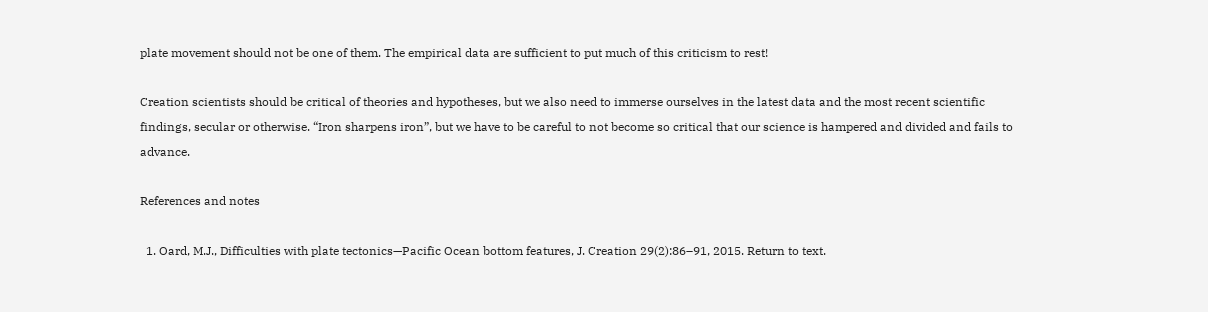plate movement should not be one of them. The empirical data are sufficient to put much of this criticism to rest!

Creation scientists should be critical of theories and hypotheses, but we also need to immerse ourselves in the latest data and the most recent scientific findings, secular or otherwise. “Iron sharpens iron”, but we have to be careful to not become so critical that our science is hampered and divided and fails to advance.

References and notes

  1. Oard, M.J., Difficulties with plate tectonics—Pacific Ocean bottom features, J. Creation 29(2):86–91, 2015. Return to text.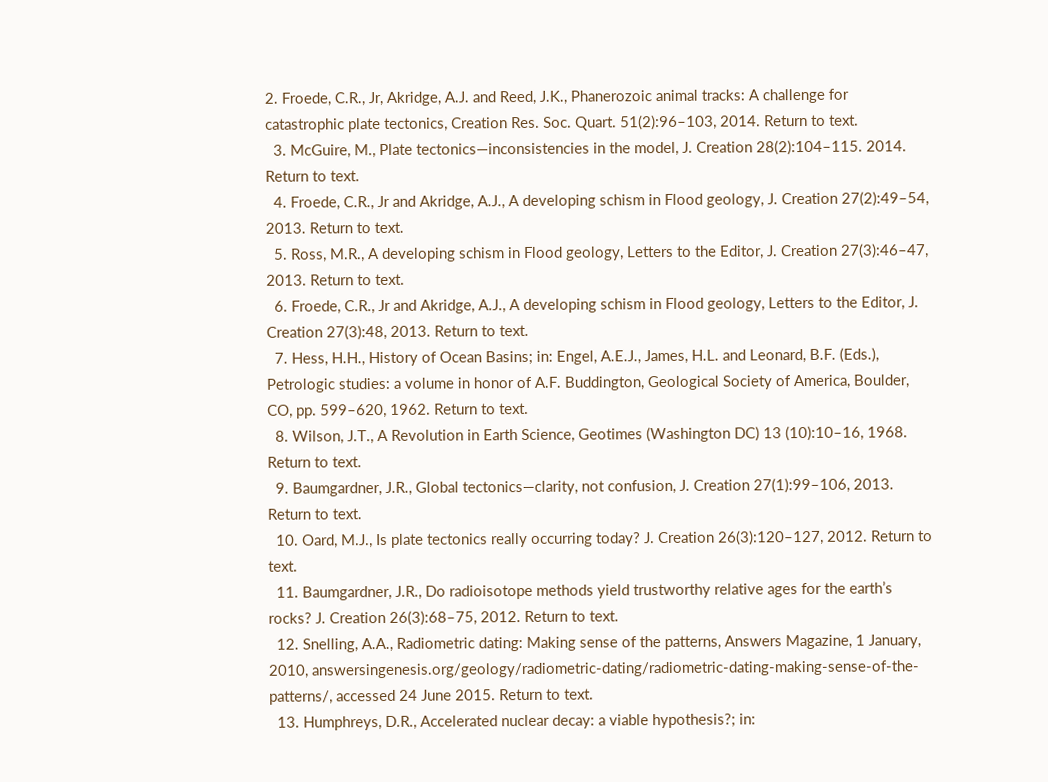2. Froede, C.R., Jr, Akridge, A.J. and Reed, J.K., Phanerozoic animal tracks: A challenge for catastrophic plate tectonics, Creation Res. Soc. Quart. 51(2):96–103, 2014. Return to text.
  3. McGuire, M., Plate tectonics—inconsistencies in the model, J. Creation 28(2):104–115. 2014. Return to text.
  4. Froede, C.R., Jr and Akridge, A.J., A developing schism in Flood geology, J. Creation 27(2):49–54, 2013. Return to text.
  5. Ross, M.R., A developing schism in Flood geology, Letters to the Editor, J. Creation 27(3):46–47, 2013. Return to text.
  6. Froede, C.R., Jr and Akridge, A.J., A developing schism in Flood geology, Letters to the Editor, J. Creation 27(3):48, 2013. Return to text.
  7. Hess, H.H., History of Ocean Basins; in: Engel, A.E.J., James, H.L. and Leonard, B.F. (Eds.), Petrologic studies: a volume in honor of A.F. Buddington, Geological Society of America, Boulder, CO, pp. 599–620, 1962. Return to text.
  8. Wilson, J.T., A Revolution in Earth Science, Geotimes (Washington DC) 13 (10):10–16, 1968. Return to text.
  9. Baumgardner, J.R., Global tectonics—clarity, not confusion, J. Creation 27(1):99–106, 2013. Return to text.
  10. Oard, M.J., Is plate tectonics really occurring today? J. Creation 26(3):120–127, 2012. Return to text.
  11. Baumgardner, J.R., Do radioisotope methods yield trustworthy relative ages for the earth’s rocks? J. Creation 26(3):68–75, 2012. Return to text.
  12. Snelling, A.A., Radiometric dating: Making sense of the patterns, Answers Magazine, 1 January, 2010, answersingenesis.org/geology/radiometric-dating/radiometric-dating-making-sense-of-the-patterns/, accessed 24 June 2015. Return to text.
  13. Humphreys, D.R., Accelerated nuclear decay: a viable hypothesis?; in: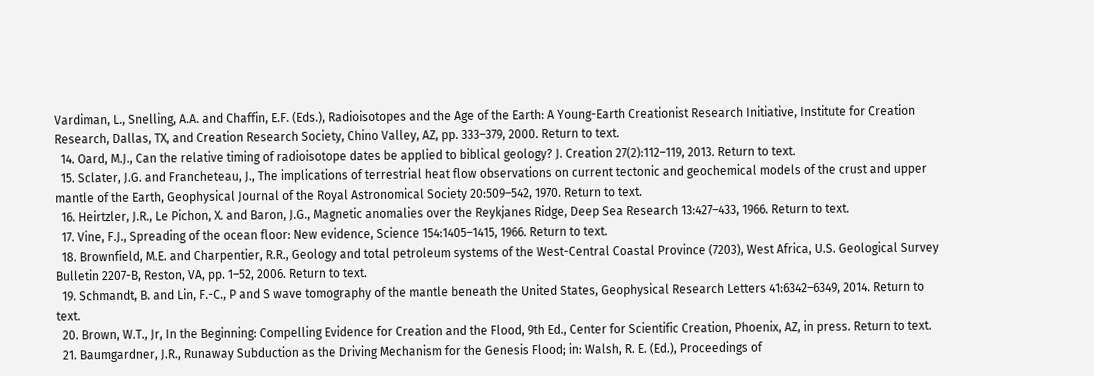Vardiman, L., Snelling, A.A. and Chaffin, E.F. (Eds.), Radioisotopes and the Age of the Earth: A Young-Earth Creationist Research Initiative, Institute for Creation Research, Dallas, TX, and Creation Research Society, Chino Valley, AZ, pp. 333–379, 2000. Return to text.
  14. Oard, M.J., Can the relative timing of radioisotope dates be applied to biblical geology? J. Creation 27(2):112–119, 2013. Return to text.
  15. Sclater, J.G. and Francheteau, J., The implications of terrestrial heat flow observations on current tectonic and geochemical models of the crust and upper mantle of the Earth, Geophysical Journal of the Royal Astronomical Society 20:509–542, 1970. Return to text.
  16. Heirtzler, J.R., Le Pichon, X. and Baron, J.G., Magnetic anomalies over the Reykjanes Ridge, Deep Sea Research 13:427–433, 1966. Return to text.
  17. Vine, F.J., Spreading of the ocean floor: New evidence, Science 154:1405–1415, 1966. Return to text.
  18. Brownfield, M.E. and Charpentier, R.R., Geology and total petroleum systems of the West-Central Coastal Province (7203), West Africa, U.S. Geological Survey Bulletin 2207-B, Reston, VA, pp. 1–52, 2006. Return to text.
  19. Schmandt, B. and Lin, F.-C., P and S wave tomography of the mantle beneath the United States, Geophysical Research Letters 41:6342–6349, 2014. Return to text.
  20. Brown, W.T., Jr, In the Beginning: Compelling Evidence for Creation and the Flood, 9th Ed., Center for Scientific Creation, Phoenix, AZ, in press. Return to text.
  21. Baumgardner, J.R., Runaway Subduction as the Driving Mechanism for the Genesis Flood; in: Walsh, R. E. (Ed.), Proceedings of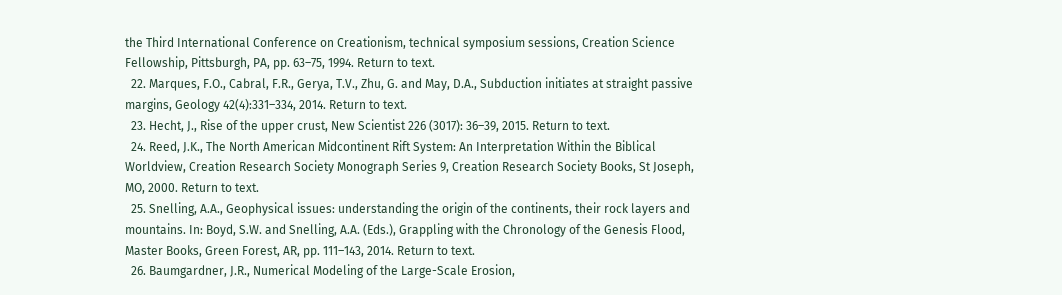the Third International Conference on Creationism, technical symposium sessions, Creation Science Fellowship, Pittsburgh, PA, pp. 63–75, 1994. Return to text.
  22. Marques, F.O., Cabral, F.R., Gerya, T.V., Zhu, G. and May, D.A., Subduction initiates at straight passive margins, Geology 42(4):331–334, 2014. Return to text.
  23. Hecht, J., Rise of the upper crust, New Scientist 226 (3017): 36–39, 2015. Return to text.
  24. Reed, J.K., The North American Midcontinent Rift System: An Interpretation Within the Biblical Worldview, Creation Research Society Monograph Series 9, Creation Research Society Books, St Joseph, MO, 2000. Return to text.
  25. Snelling, A.A., Geophysical issues: understanding the origin of the continents, their rock layers and mountains. In: Boyd, S.W. and Snelling, A.A. (Eds.), Grappling with the Chronology of the Genesis Flood, Master Books, Green Forest, AR, pp. 111–143, 2014. Return to text.
  26. Baumgardner, J.R., Numerical Modeling of the Large-Scale Erosion,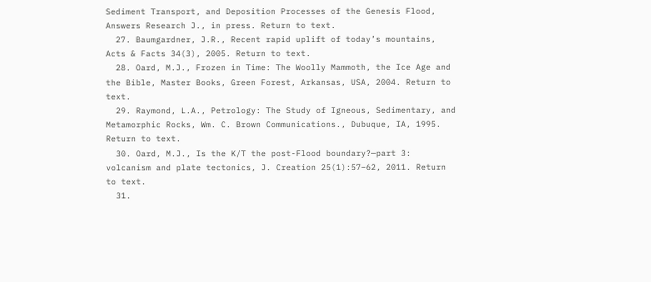Sediment Transport, and Deposition Processes of the Genesis Flood, Answers Research J., in press. Return to text.
  27. Baumgardner, J.R., Recent rapid uplift of today’s mountains, Acts & Facts 34(3), 2005. Return to text.
  28. Oard, M.J., Frozen in Time: The Woolly Mammoth, the Ice Age and the Bible, Master Books, Green Forest, Arkansas, USA, 2004. Return to text.
  29. Raymond, L.A., Petrology: The Study of Igneous, Sedimentary, and Metamorphic Rocks, Wm. C. Brown Communications., Dubuque, IA, 1995. Return to text.
  30. Oard, M.J., Is the K/T the post-Flood boundary?—part 3: volcanism and plate tectonics, J. Creation 25(1):57–62, 2011. Return to text.
  31.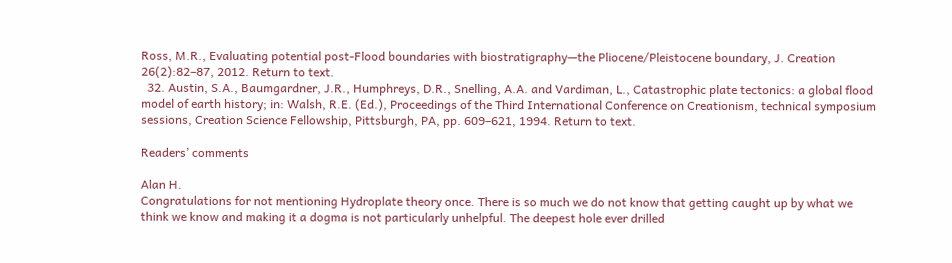Ross, M.R., Evaluating potential post-Flood boundaries with biostratigraphy—the Pliocene/Pleistocene boundary, J. Creation 26(2):82–87, 2012. Return to text.
  32. Austin, S.A., Baumgardner, J.R., Humphreys, D.R., Snelling, A.A. and Vardiman, L., Catastrophic plate tectonics: a global flood model of earth history; in: Walsh, R.E. (Ed.), Proceedings of the Third International Conference on Creationism, technical symposium sessions, Creation Science Fellowship, Pittsburgh, PA, pp. 609–621, 1994. Return to text.

Readers’ comments

Alan H.
Congratulations for not mentioning Hydroplate theory once. There is so much we do not know that getting caught up by what we think we know and making it a dogma is not particularly unhelpful. The deepest hole ever drilled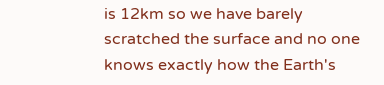is 12km so we have barely scratched the surface and no one knows exactly how the Earth's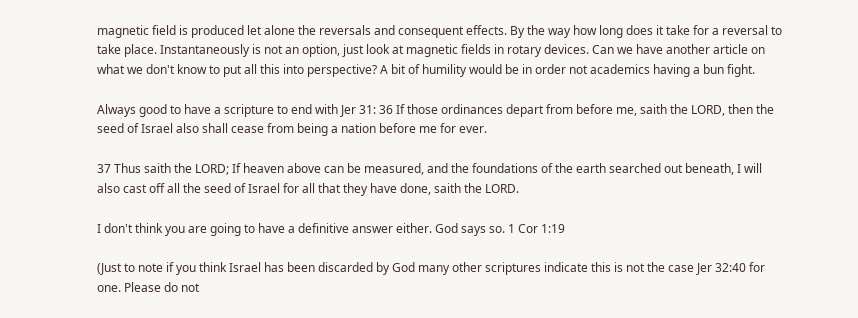magnetic field is produced let alone the reversals and consequent effects. By the way how long does it take for a reversal to take place. Instantaneously is not an option, just look at magnetic fields in rotary devices. Can we have another article on what we don't know to put all this into perspective? A bit of humility would be in order not academics having a bun fight.

Always good to have a scripture to end with Jer 31: 36 If those ordinances depart from before me, saith the LORD, then the seed of Israel also shall cease from being a nation before me for ever.

37 Thus saith the LORD; If heaven above can be measured, and the foundations of the earth searched out beneath, I will also cast off all the seed of Israel for all that they have done, saith the LORD.

I don't think you are going to have a definitive answer either. God says so. 1 Cor 1:19

(Just to note if you think Israel has been discarded by God many other scriptures indicate this is not the case Jer 32:40 for one. Please do not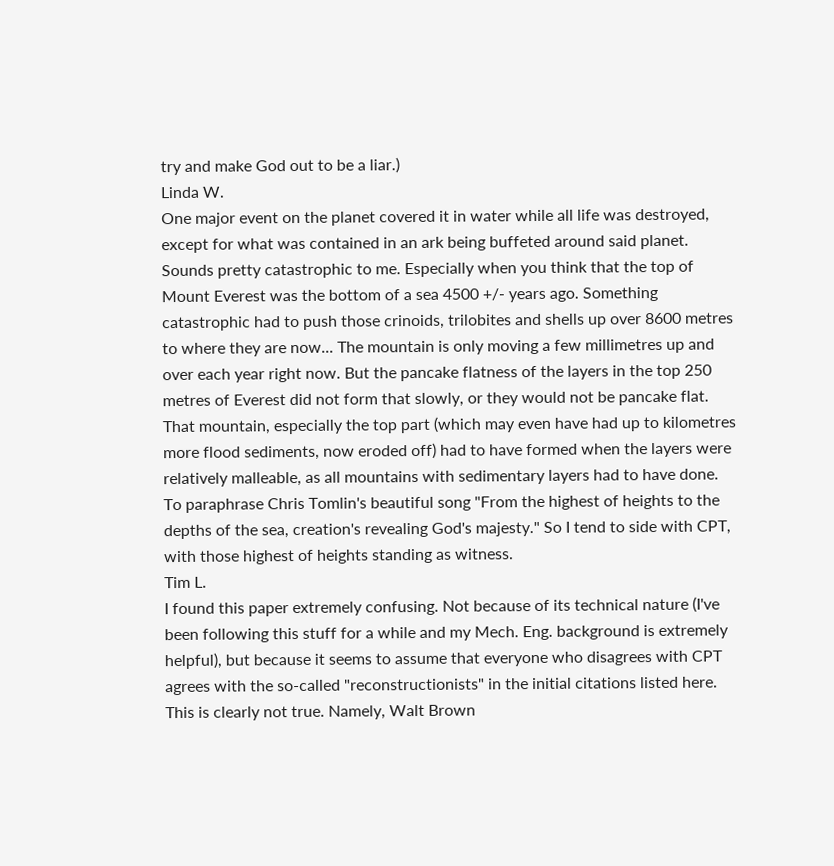try and make God out to be a liar.)
Linda W.
One major event on the planet covered it in water while all life was destroyed, except for what was contained in an ark being buffeted around said planet. Sounds pretty catastrophic to me. Especially when you think that the top of Mount Everest was the bottom of a sea 4500 +/- years ago. Something catastrophic had to push those crinoids, trilobites and shells up over 8600 metres to where they are now... The mountain is only moving a few millimetres up and over each year right now. But the pancake flatness of the layers in the top 250 metres of Everest did not form that slowly, or they would not be pancake flat. That mountain, especially the top part (which may even have had up to kilometres more flood sediments, now eroded off) had to have formed when the layers were relatively malleable, as all mountains with sedimentary layers had to have done.
To paraphrase Chris Tomlin's beautiful song "From the highest of heights to the depths of the sea, creation's revealing God's majesty." So I tend to side with CPT, with those highest of heights standing as witness.
Tim L.
I found this paper extremely confusing. Not because of its technical nature (I've been following this stuff for a while and my Mech. Eng. background is extremely helpful), but because it seems to assume that everyone who disagrees with CPT agrees with the so-called "reconstructionists" in the initial citations listed here. This is clearly not true. Namely, Walt Brown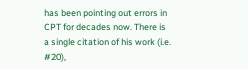has been pointing out errors in CPT for decades now. There is a single citation of his work (i.e. #20),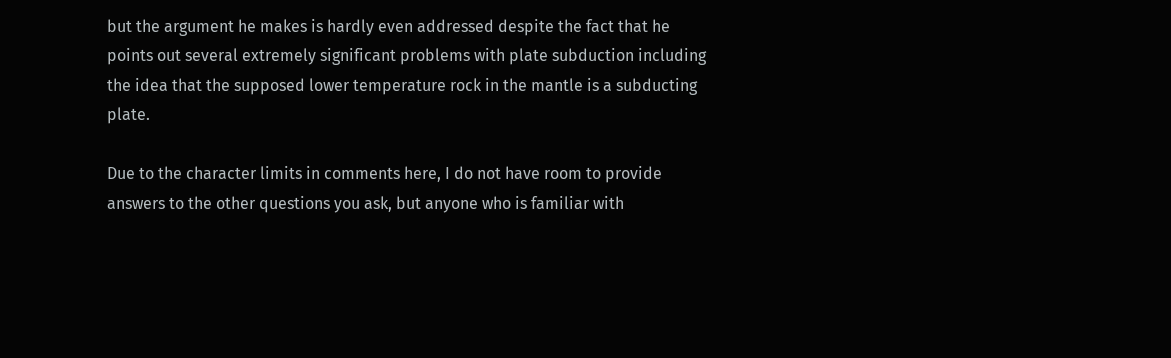but the argument he makes is hardly even addressed despite the fact that he points out several extremely significant problems with plate subduction including the idea that the supposed lower temperature rock in the mantle is a subducting plate.

Due to the character limits in comments here, I do not have room to provide answers to the other questions you ask, but anyone who is familiar with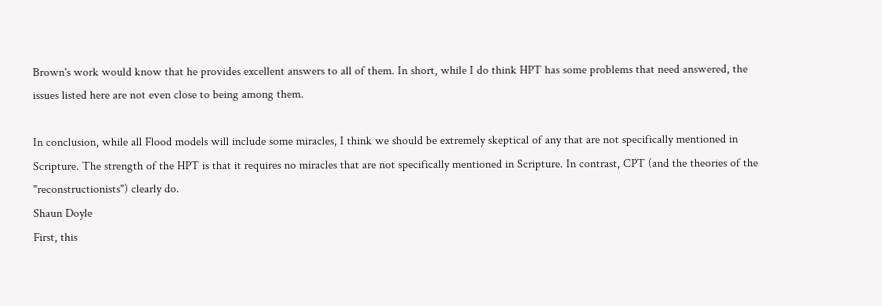Brown's work would know that he provides excellent answers to all of them. In short, while I do think HPT has some problems that need answered, the issues listed here are not even close to being among them.

In conclusion, while all Flood models will include some miracles, I think we should be extremely skeptical of any that are not specifically mentioned in Scripture. The strength of the HPT is that it requires no miracles that are not specifically mentioned in Scripture. In contrast, CPT (and the theories of the "reconstructionists") clearly do.
Shaun Doyle
First, this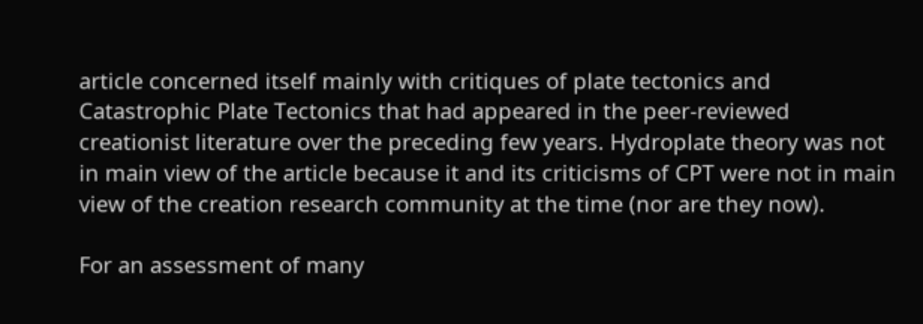article concerned itself mainly with critiques of plate tectonics and Catastrophic Plate Tectonics that had appeared in the peer-reviewed creationist literature over the preceding few years. Hydroplate theory was not in main view of the article because it and its criticisms of CPT were not in main view of the creation research community at the time (nor are they now).

For an assessment of many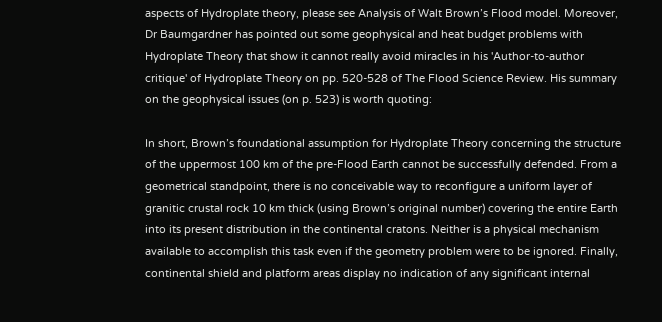aspects of Hydroplate theory, please see Analysis of Walt Brown’s Flood model. Moreover, Dr Baumgardner has pointed out some geophysical and heat budget problems with Hydroplate Theory that show it cannot really avoid miracles in his 'Author-to-author critique' of Hydroplate Theory on pp. 520-528 of The Flood Science Review. His summary on the geophysical issues (on p. 523) is worth quoting:

In short, Brown’s foundational assumption for Hydroplate Theory concerning the structure of the uppermost 100 km of the pre-Flood Earth cannot be successfully defended. From a geometrical standpoint, there is no conceivable way to reconfigure a uniform layer of granitic crustal rock 10 km thick (using Brown’s original number) covering the entire Earth into its present distribution in the continental cratons. Neither is a physical mechanism available to accomplish this task even if the geometry problem were to be ignored. Finally, continental shield and platform areas display no indication of any significant internal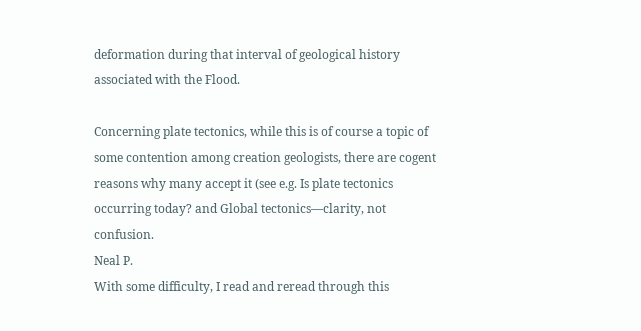deformation during that interval of geological history associated with the Flood.

Concerning plate tectonics, while this is of course a topic of some contention among creation geologists, there are cogent reasons why many accept it (see e.g. Is plate tectonics occurring today? and Global tectonics—clarity, not confusion.
Neal P.
With some difficulty, I read and reread through this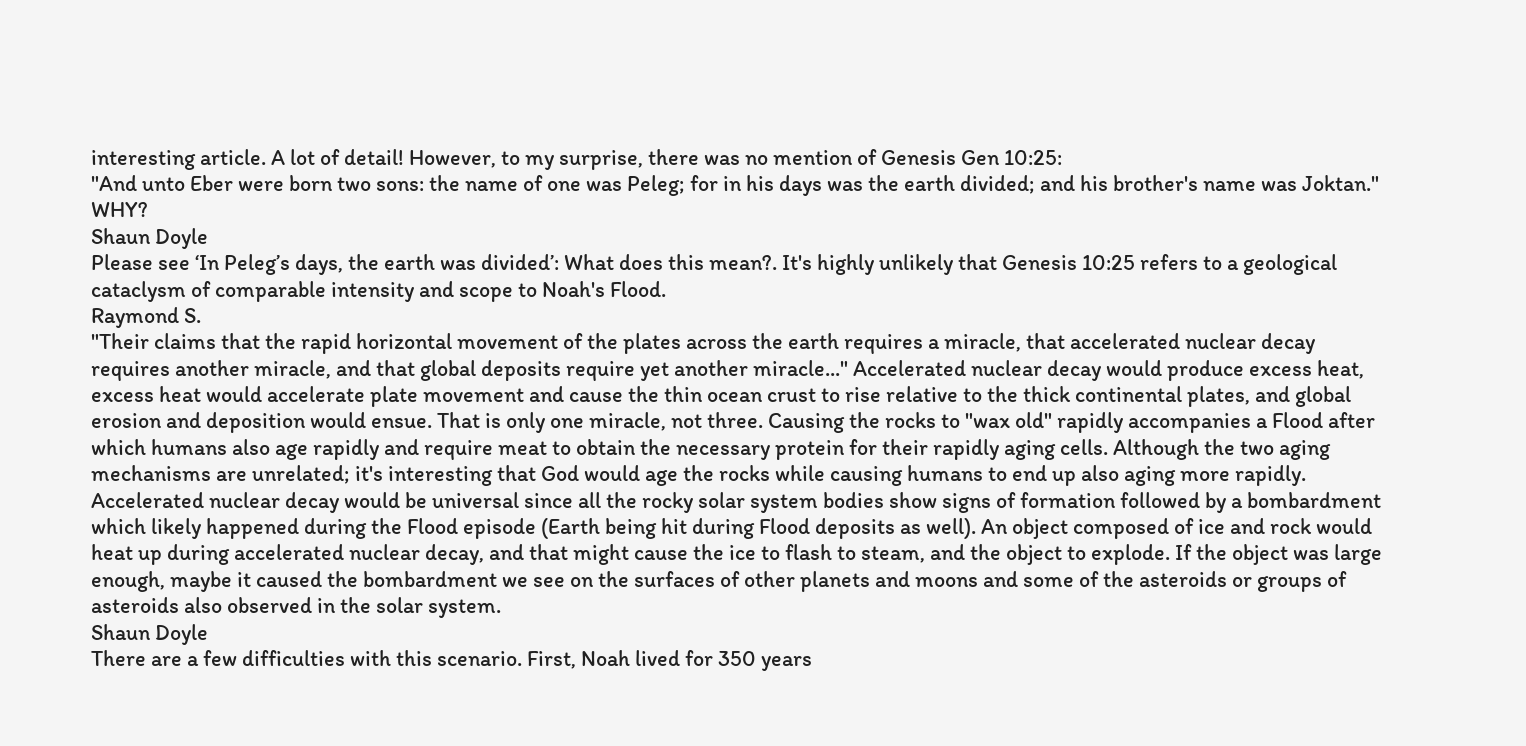interesting article. A lot of detail! However, to my surprise, there was no mention of Genesis Gen 10:25:
"And unto Eber were born two sons: the name of one was Peleg; for in his days was the earth divided; and his brother's name was Joktan." WHY?
Shaun Doyle
Please see ‘In Peleg’s days, the earth was divided’: What does this mean?. It's highly unlikely that Genesis 10:25 refers to a geological cataclysm of comparable intensity and scope to Noah's Flood.
Raymond S.
"Their claims that the rapid horizontal movement of the plates across the earth requires a miracle, that accelerated nuclear decay requires another miracle, and that global deposits require yet another miracle..." Accelerated nuclear decay would produce excess heat, excess heat would accelerate plate movement and cause the thin ocean crust to rise relative to the thick continental plates, and global erosion and deposition would ensue. That is only one miracle, not three. Causing the rocks to "wax old" rapidly accompanies a Flood after which humans also age rapidly and require meat to obtain the necessary protein for their rapidly aging cells. Although the two aging mechanisms are unrelated; it's interesting that God would age the rocks while causing humans to end up also aging more rapidly. Accelerated nuclear decay would be universal since all the rocky solar system bodies show signs of formation followed by a bombardment which likely happened during the Flood episode (Earth being hit during Flood deposits as well). An object composed of ice and rock would heat up during accelerated nuclear decay, and that might cause the ice to flash to steam, and the object to explode. If the object was large enough, maybe it caused the bombardment we see on the surfaces of other planets and moons and some of the asteroids or groups of asteroids also observed in the solar system.
Shaun Doyle
There are a few difficulties with this scenario. First, Noah lived for 350 years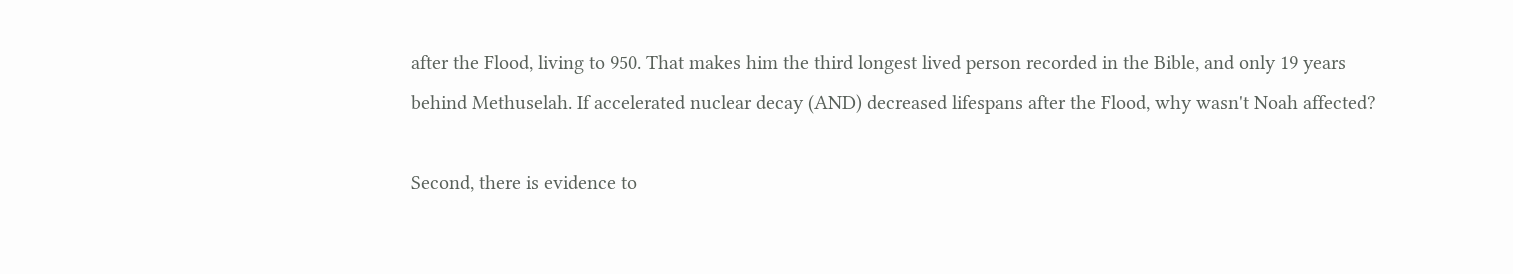after the Flood, living to 950. That makes him the third longest lived person recorded in the Bible, and only 19 years behind Methuselah. If accelerated nuclear decay (AND) decreased lifespans after the Flood, why wasn't Noah affected?

Second, there is evidence to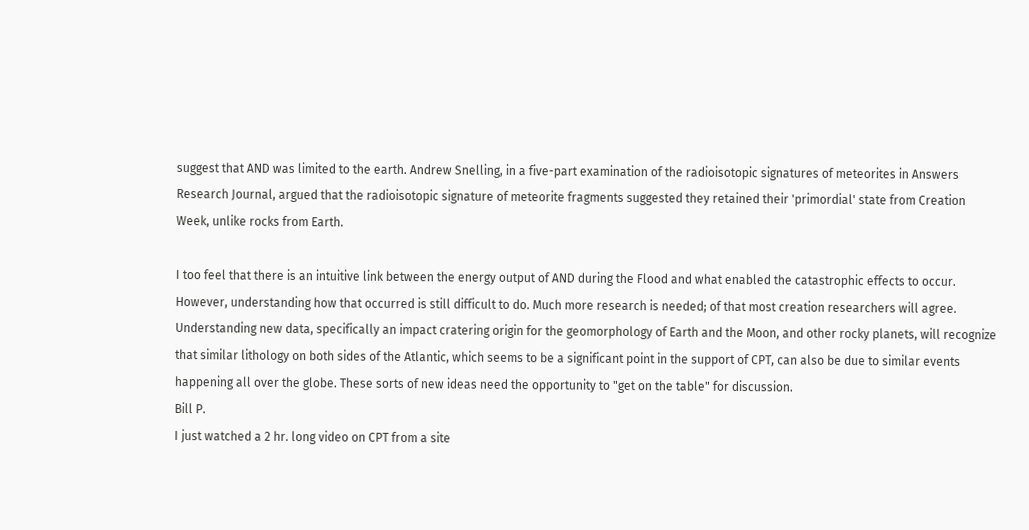suggest that AND was limited to the earth. Andrew Snelling, in a five-part examination of the radioisotopic signatures of meteorites in Answers Research Journal, argued that the radioisotopic signature of meteorite fragments suggested they retained their 'primordial' state from Creation Week, unlike rocks from Earth.

I too feel that there is an intuitive link between the energy output of AND during the Flood and what enabled the catastrophic effects to occur. However, understanding how that occurred is still difficult to do. Much more research is needed; of that most creation researchers will agree.
Understanding new data, specifically an impact cratering origin for the geomorphology of Earth and the Moon, and other rocky planets, will recognize that similar lithology on both sides of the Atlantic, which seems to be a significant point in the support of CPT, can also be due to similar events happening all over the globe. These sorts of new ideas need the opportunity to "get on the table" for discussion.
Bill P.
I just watched a 2 hr. long video on CPT from a site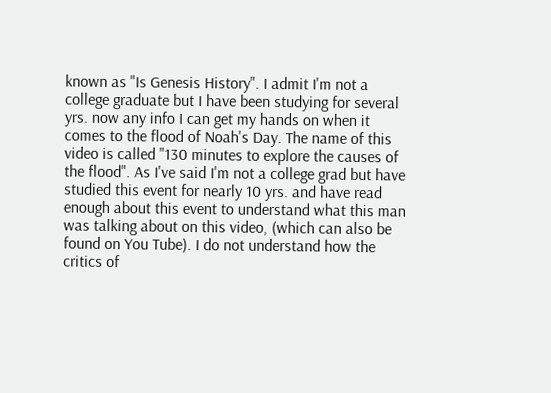known as "Is Genesis History". I admit I'm not a college graduate but I have been studying for several yrs. now any info I can get my hands on when it comes to the flood of Noah's Day. The name of this video is called "130 minutes to explore the causes of the flood". As I've said I'm not a college grad but have studied this event for nearly 10 yrs. and have read enough about this event to understand what this man was talking about on this video, (which can also be found on You Tube). I do not understand how the critics of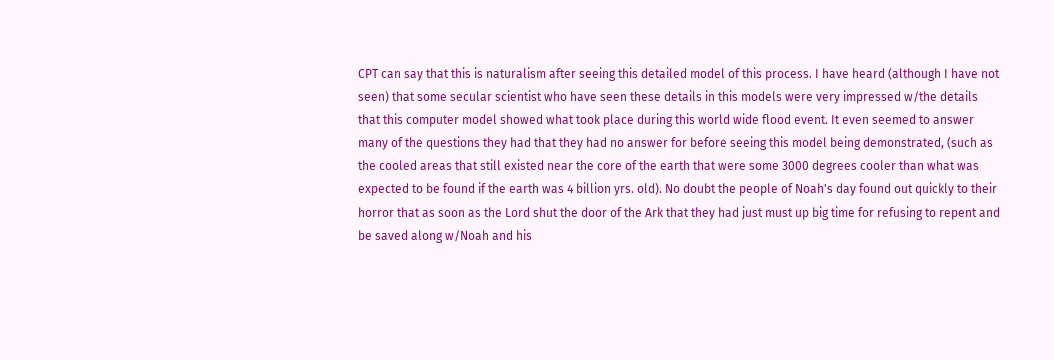CPT can say that this is naturalism after seeing this detailed model of this process. I have heard (although I have not seen) that some secular scientist who have seen these details in this models were very impressed w/the details that this computer model showed what took place during this world wide flood event. It even seemed to answer many of the questions they had that they had no answer for before seeing this model being demonstrated, (such as the cooled areas that still existed near the core of the earth that were some 3000 degrees cooler than what was expected to be found if the earth was 4 billion yrs. old). No doubt the people of Noah's day found out quickly to their horror that as soon as the Lord shut the door of the Ark that they had just must up big time for refusing to repent and be saved along w/Noah and his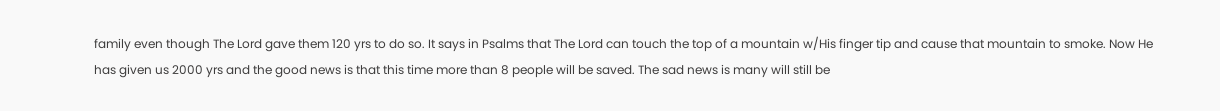family even though The Lord gave them 120 yrs to do so. It says in Psalms that The Lord can touch the top of a mountain w/His finger tip and cause that mountain to smoke. Now He has given us 2000 yrs and the good news is that this time more than 8 people will be saved. The sad news is many will still be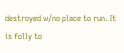destroyed w/no place to run. It is folly to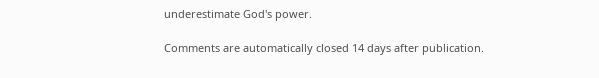underestimate God's power.

Comments are automatically closed 14 days after publication.